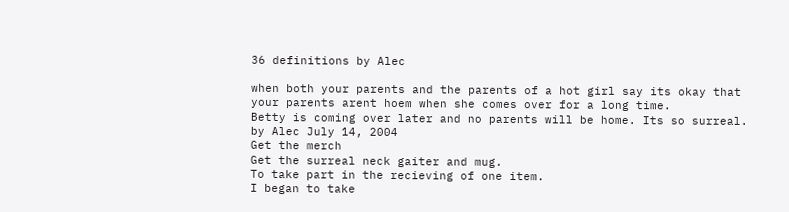36 definitions by Alec

when both your parents and the parents of a hot girl say its okay that your parents arent hoem when she comes over for a long time.
Betty is coming over later and no parents will be home. Its so surreal.
by Alec July 14, 2004
Get the merch
Get the surreal neck gaiter and mug.
To take part in the recieving of one item.
I began to take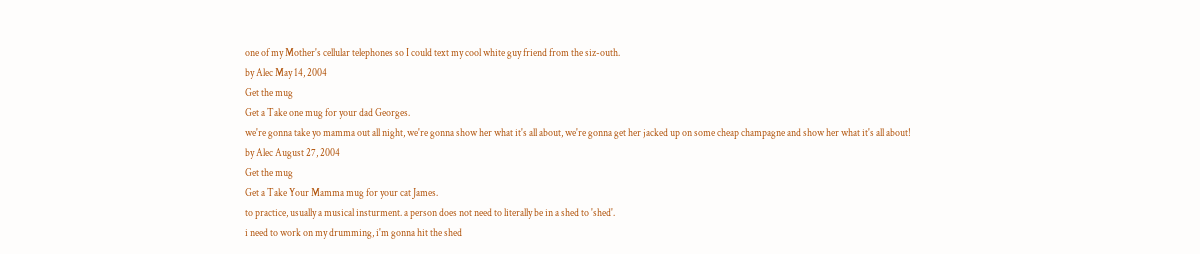one of my Mother's cellular telephones so I could text my cool white guy friend from the siz-outh.
by Alec May 14, 2004
Get the mug
Get a Take one mug for your dad Georges.
we're gonna take yo mamma out all night, we're gonna show her what it's all about, we're gonna get her jacked up on some cheap champagne and show her what it's all about!
by Alec August 27, 2004
Get the mug
Get a Take Your Mamma mug for your cat James.
to practice, usually a musical insturment. a person does not need to literally be in a shed to 'shed'.
i need to work on my drumming, i'm gonna hit the shed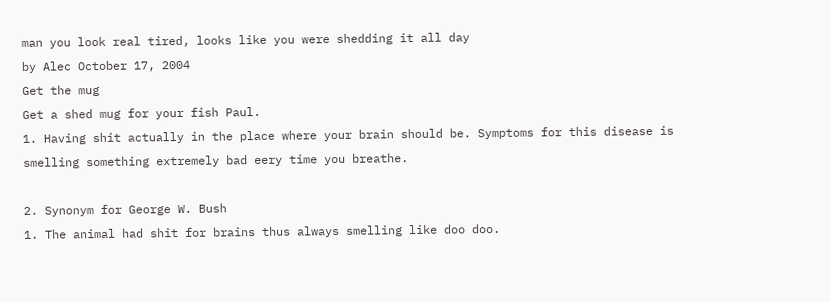man you look real tired, looks like you were shedding it all day
by Alec October 17, 2004
Get the mug
Get a shed mug for your fish Paul.
1. Having shit actually in the place where your brain should be. Symptoms for this disease is smelling something extremely bad eery time you breathe.

2. Synonym for George W. Bush
1. The animal had shit for brains thus always smelling like doo doo.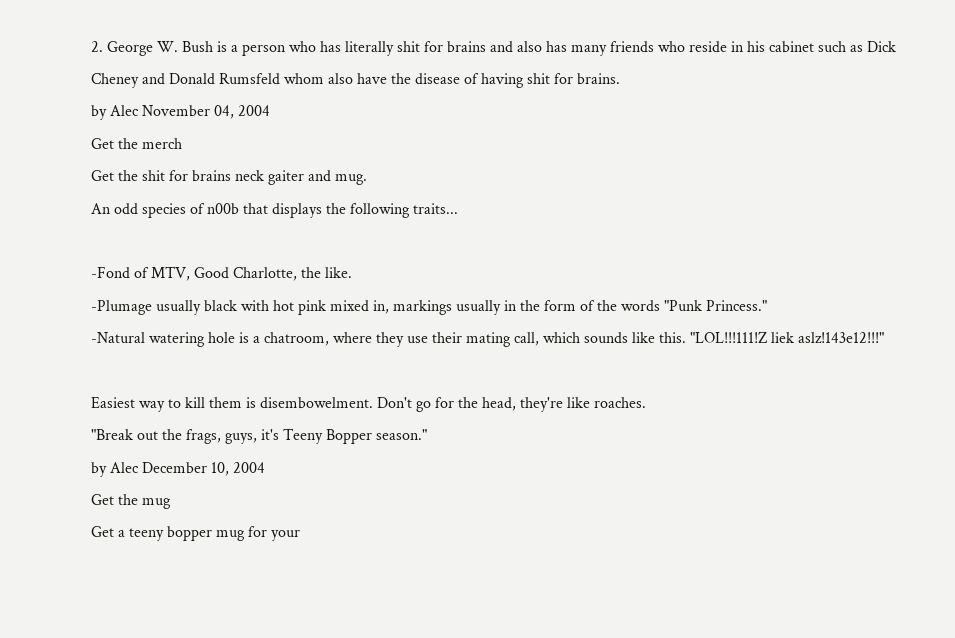2. George W. Bush is a person who has literally shit for brains and also has many friends who reside in his cabinet such as Dick Cheney and Donald Rumsfeld whom also have the disease of having shit for brains.
by Alec November 04, 2004
Get the merch
Get the shit for brains neck gaiter and mug.
An odd species of n00b that displays the following traits...

-Fond of MTV, Good Charlotte, the like.
-Plumage usually black with hot pink mixed in, markings usually in the form of the words "Punk Princess."
-Natural watering hole is a chatroom, where they use their mating call, which sounds like this. "LOL!!!111!Z liek aslz!143e12!!!"

Easiest way to kill them is disembowelment. Don't go for the head, they're like roaches.
"Break out the frags, guys, it's Teeny Bopper season."
by Alec December 10, 2004
Get the mug
Get a teeny bopper mug for your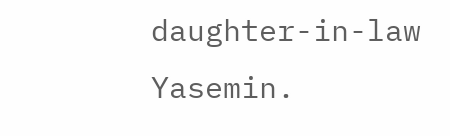daughter-in-law Yasemin.